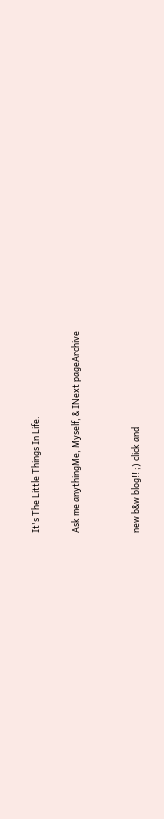It's The Little Things In Life.

Ask me anythingMe, Myself, & INext pageArchive


new b&w blog!! ;) click and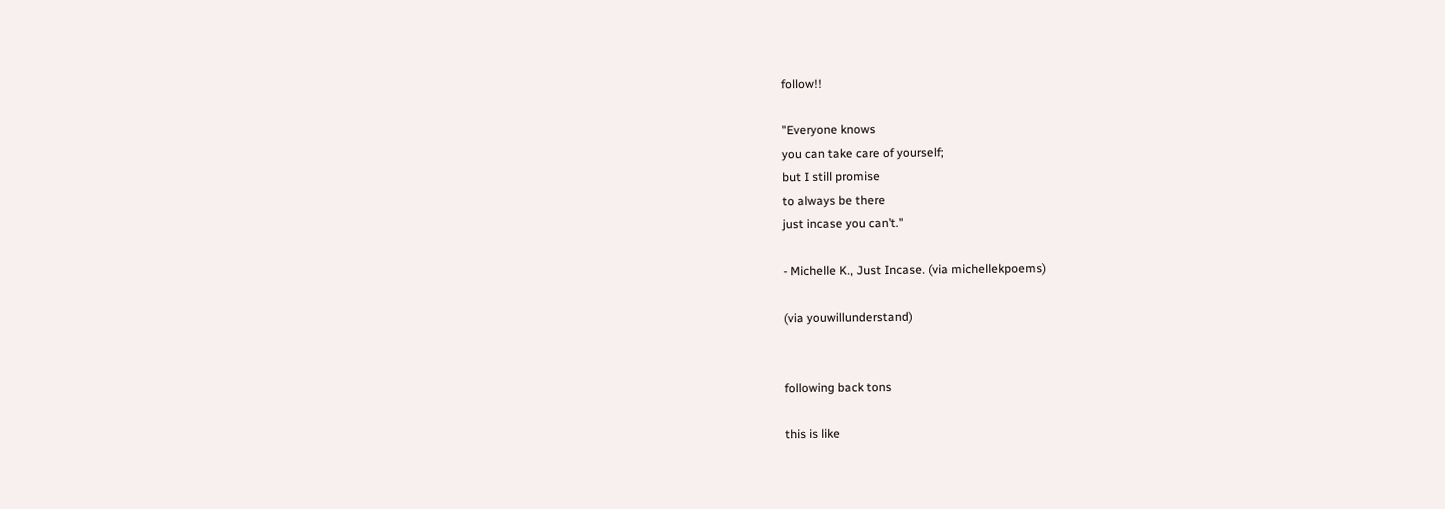follow!!

"Everyone knows
you can take care of yourself;
but I still promise
to always be there
just incase you can’t."

- Michelle K., Just Incase. (via michellekpoems)

(via youwillunderstand)


following back tons

this is like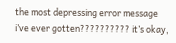the most depressing error message i’ve ever gotten?????????? it’s okay,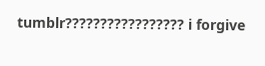tumblr????????????????? i forgive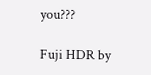you???

Fuji HDR by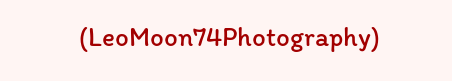(LeoMoon74Photography)